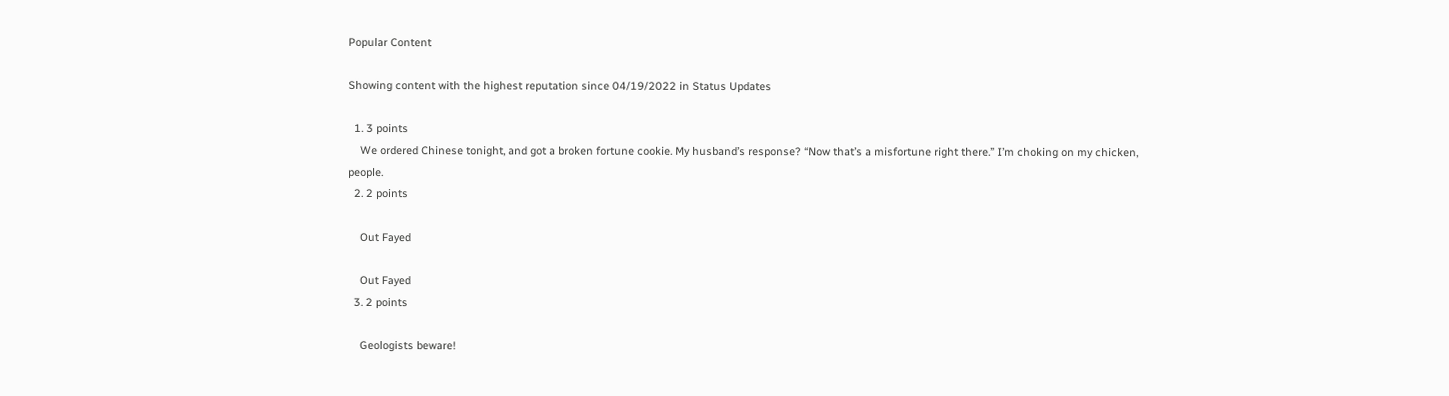Popular Content

Showing content with the highest reputation since 04/19/2022 in Status Updates

  1. 3 points
    We ordered Chinese tonight, and got a broken fortune cookie. My husband’s response? “Now that’s a misfortune right there.” I’m choking on my chicken, people.
  2. 2 points

    Out Fayed

    Out Fayed
  3. 2 points

    Geologists beware!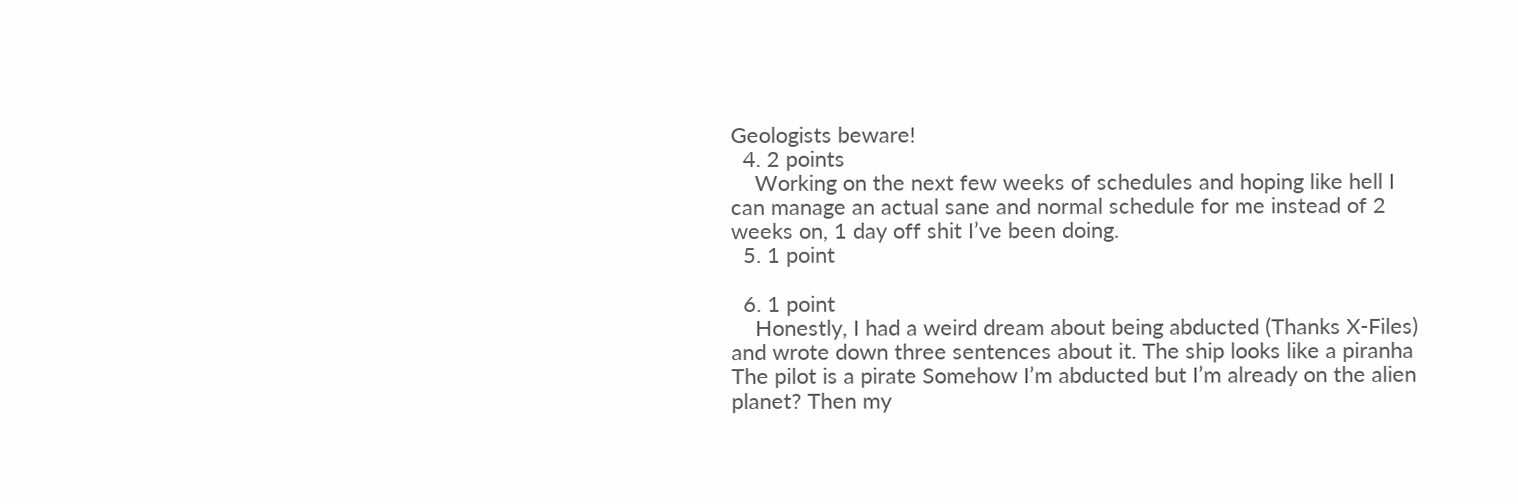Geologists beware!
  4. 2 points
    Working on the next few weeks of schedules and hoping like hell I can manage an actual sane and normal schedule for me instead of 2 weeks on, 1 day off shit I’ve been doing.
  5. 1 point

  6. 1 point
    Honestly, I had a weird dream about being abducted (Thanks X-Files) and wrote down three sentences about it. The ship looks like a piranha The pilot is a pirate Somehow I’m abducted but I’m already on the alien planet? Then my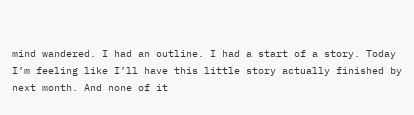mind wandered. I had an outline. I had a start of a story. Today I’m feeling like I’ll have this little story actually finished by next month. And none of it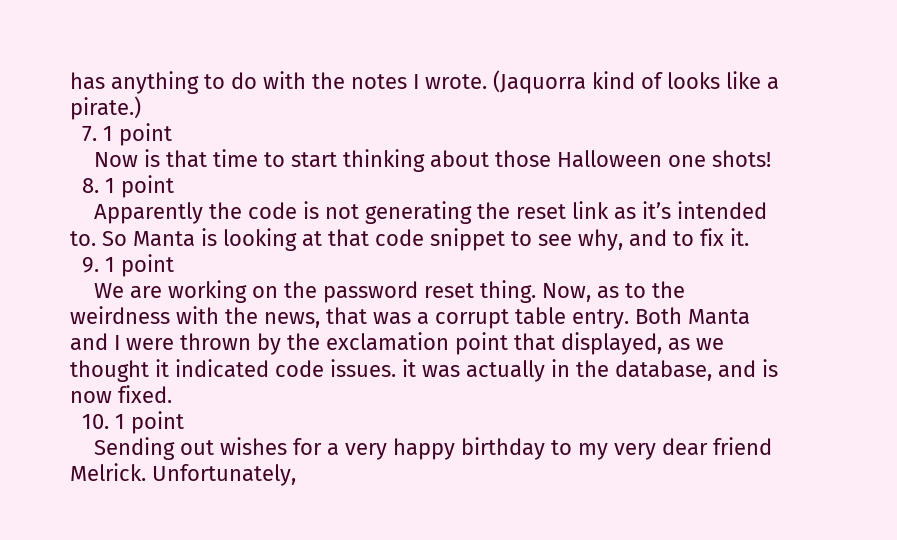has anything to do with the notes I wrote. (Jaquorra kind of looks like a pirate.)
  7. 1 point
    Now is that time to start thinking about those Halloween one shots!
  8. 1 point
    Apparently the code is not generating the reset link as it’s intended to. So Manta is looking at that code snippet to see why, and to fix it.
  9. 1 point
    We are working on the password reset thing. Now, as to the weirdness with the news, that was a corrupt table entry. Both Manta and I were thrown by the exclamation point that displayed, as we thought it indicated code issues. it was actually in the database, and is now fixed.
  10. 1 point
    Sending out wishes for a very happy birthday to my very dear friend Melrick. Unfortunately,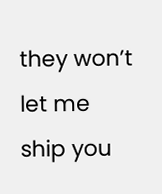they won’t let me ship you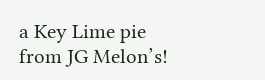a Key Lime pie from JG Melon’s!